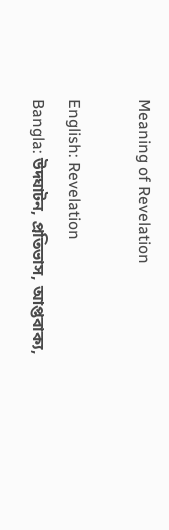Meaning of Revelation

English: Revelation
Bangla: উদ্ঘাটন, প্রতিভাস, আপ্তবাক্য,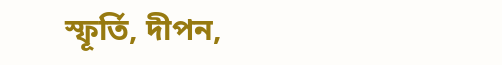স্ফূর্তি, দীপন,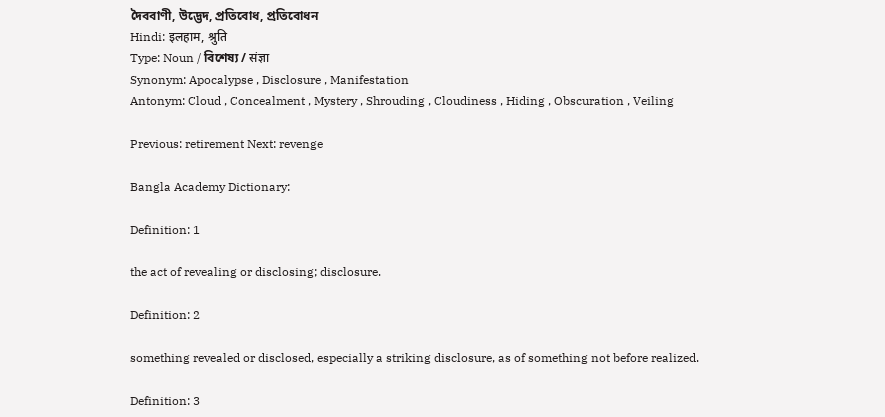দৈববাণী, উদ্ভেদ, প্রতিবোধ, প্রতিবোধন
Hindi: इलहाम, श्रुति
Type: Noun / বিশেষ্য / संज्ञा
Synonym: Apocalypse , Disclosure , Manifestation
Antonym: Cloud , Concealment , Mystery , Shrouding , Cloudiness , Hiding , Obscuration , Veiling

Previous: retirement Next: revenge

Bangla Academy Dictionary:

Definition: 1

the act of revealing or disclosing; disclosure.

Definition: 2

something revealed or disclosed, especially a striking disclosure, as of something not before realized.

Definition: 3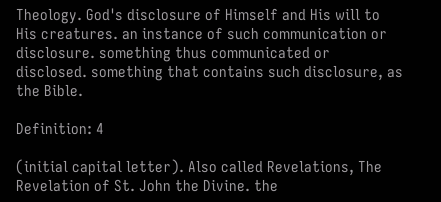Theology. God's disclosure of Himself and His will to His creatures. an instance of such communication or disclosure. something thus communicated or disclosed. something that contains such disclosure, as the Bible.

Definition: 4

(initial capital letter). Also called Revelations, The Revelation of St. John the Divine. the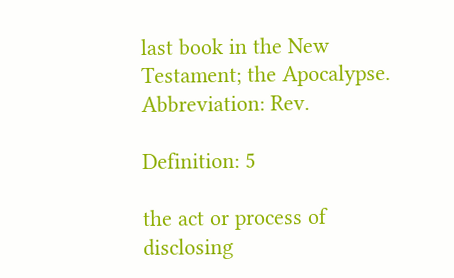last book in the New Testament; the Apocalypse. Abbreviation: Rev.

Definition: 5

the act or process of disclosing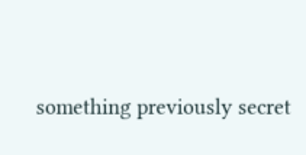something previously secret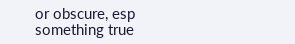or obscure, esp something true